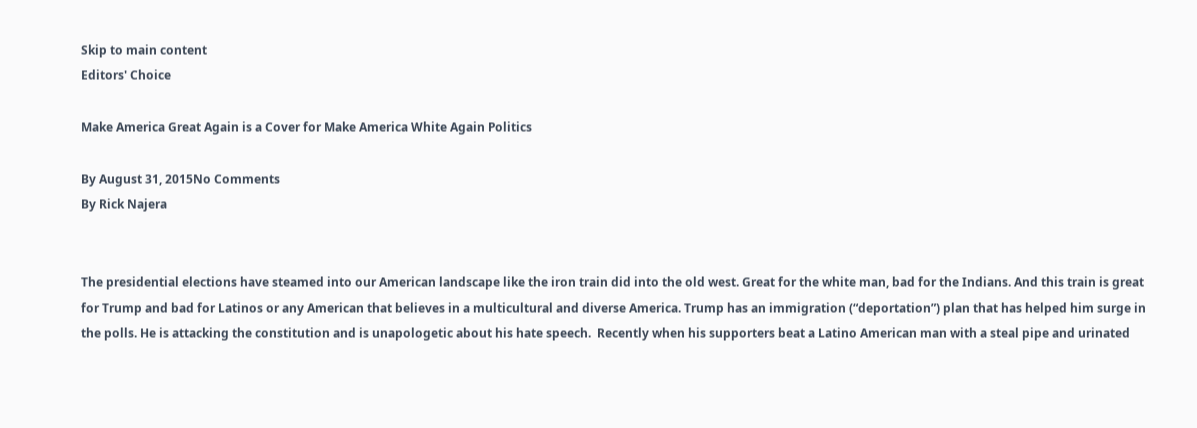Skip to main content
Editors' Choice

Make America Great Again is a Cover for Make America White Again Politics

By August 31, 2015No Comments
By Rick Najera


The presidential elections have steamed into our American landscape like the iron train did into the old west. Great for the white man, bad for the Indians. And this train is great for Trump and bad for Latinos or any American that believes in a multicultural and diverse America. Trump has an immigration (“deportation”) plan that has helped him surge in the polls. He is attacking the constitution and is unapologetic about his hate speech.  Recently when his supporters beat a Latino American man with a steal pipe and urinated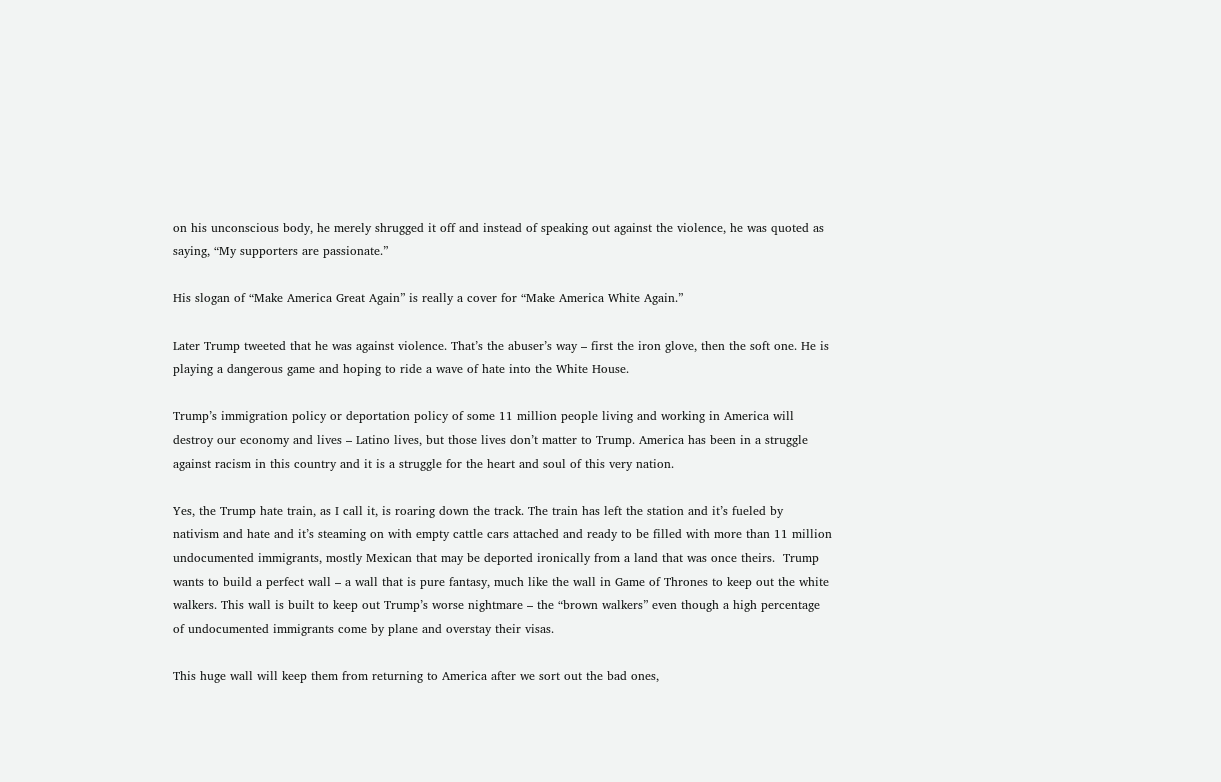on his unconscious body, he merely shrugged it off and instead of speaking out against the violence, he was quoted as saying, “My supporters are passionate.”

His slogan of “Make America Great Again” is really a cover for “Make America White Again.”

Later Trump tweeted that he was against violence. That’s the abuser’s way – first the iron glove, then the soft one. He is playing a dangerous game and hoping to ride a wave of hate into the White House.

Trump’s immigration policy or deportation policy of some 11 million people living and working in America will destroy our economy and lives – Latino lives, but those lives don’t matter to Trump. America has been in a struggle against racism in this country and it is a struggle for the heart and soul of this very nation.

Yes, the Trump hate train, as I call it, is roaring down the track. The train has left the station and it’s fueled by nativism and hate and it’s steaming on with empty cattle cars attached and ready to be filled with more than 11 million undocumented immigrants, mostly Mexican that may be deported ironically from a land that was once theirs.  Trump wants to build a perfect wall – a wall that is pure fantasy, much like the wall in Game of Thrones to keep out the white walkers. This wall is built to keep out Trump’s worse nightmare – the “brown walkers” even though a high percentage of undocumented immigrants come by plane and overstay their visas.

This huge wall will keep them from returning to America after we sort out the bad ones,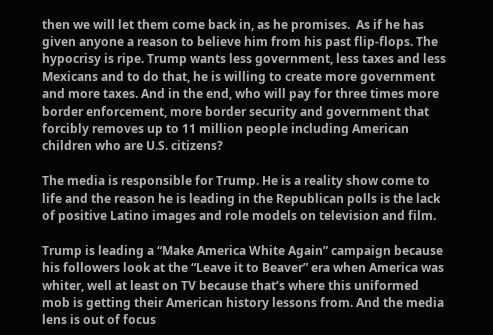then we will let them come back in, as he promises.  As if he has given anyone a reason to believe him from his past flip-flops. The hypocrisy is ripe. Trump wants less government, less taxes and less Mexicans and to do that, he is willing to create more government and more taxes. And in the end, who will pay for three times more border enforcement, more border security and government that forcibly removes up to 11 million people including American children who are U.S. citizens?

The media is responsible for Trump. He is a reality show come to life and the reason he is leading in the Republican polls is the lack of positive Latino images and role models on television and film.

Trump is leading a “Make America White Again” campaign because his followers look at the “Leave it to Beaver” era when America was whiter, well at least on TV because that’s where this uniformed mob is getting their American history lessons from. And the media lens is out of focus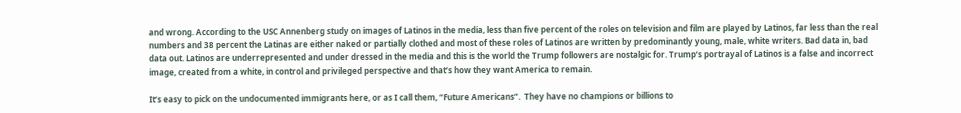and wrong. According to the USC Annenberg study on images of Latinos in the media, less than five percent of the roles on television and film are played by Latinos, far less than the real numbers and 38 percent the Latinas are either naked or partially clothed and most of these roles of Latinos are written by predominantly young, male, white writers. Bad data in, bad data out. Latinos are underrepresented and under dressed in the media and this is the world the Trump followers are nostalgic for. Trump’s portrayal of Latinos is a false and incorrect image, created from a white, in control and privileged perspective and that’s how they want America to remain.

It’s easy to pick on the undocumented immigrants here, or as I call them, “Future Americans”.  They have no champions or billions to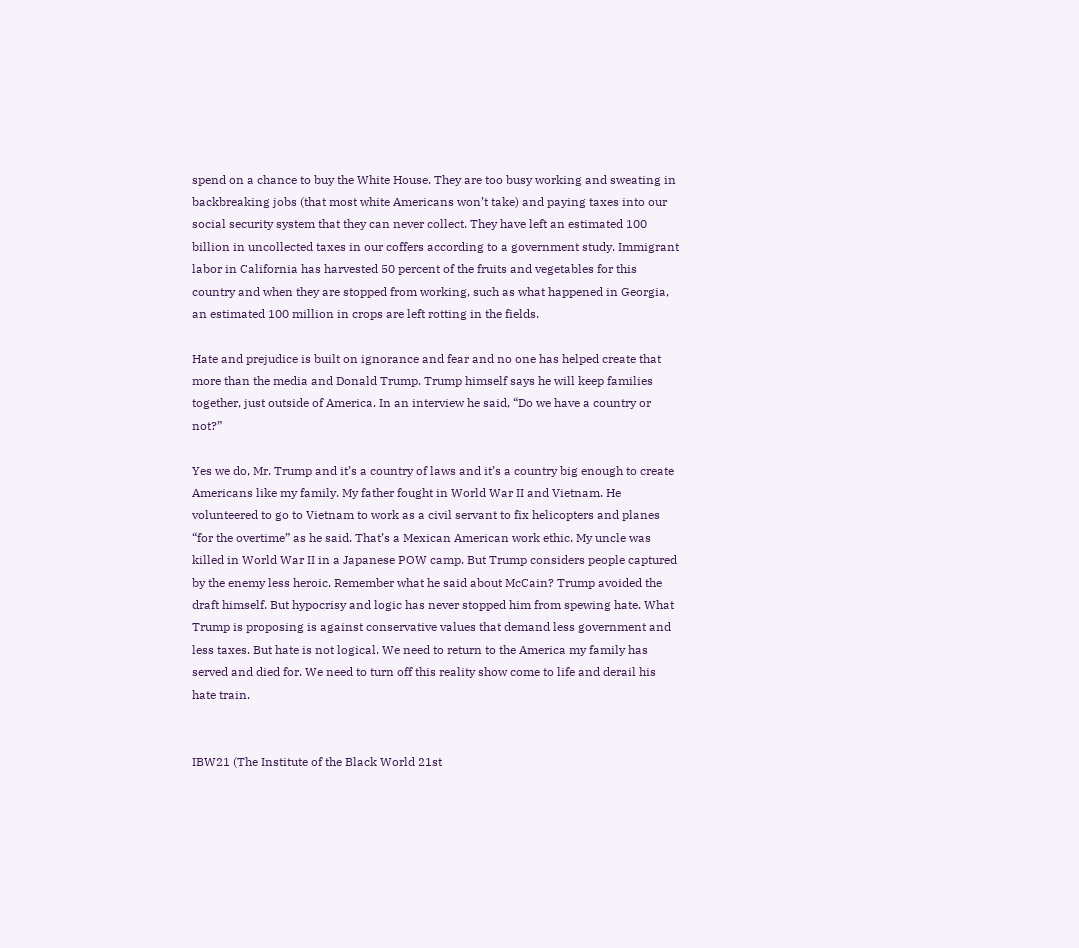spend on a chance to buy the White House. They are too busy working and sweating in backbreaking jobs (that most white Americans won’t take) and paying taxes into our social security system that they can never collect. They have left an estimated 100 billion in uncollected taxes in our coffers according to a government study. Immigrant labor in California has harvested 50 percent of the fruits and vegetables for this country and when they are stopped from working, such as what happened in Georgia, an estimated 100 million in crops are left rotting in the fields.

Hate and prejudice is built on ignorance and fear and no one has helped create that more than the media and Donald Trump. Trump himself says he will keep families together, just outside of America. In an interview he said, “Do we have a country or not?”

Yes we do, Mr. Trump and it’s a country of laws and it’s a country big enough to create Americans like my family. My father fought in World War II and Vietnam. He volunteered to go to Vietnam to work as a civil servant to fix helicopters and planes “for the overtime” as he said. That’s a Mexican American work ethic. My uncle was killed in World War II in a Japanese POW camp. But Trump considers people captured by the enemy less heroic. Remember what he said about McCain? Trump avoided the draft himself. But hypocrisy and logic has never stopped him from spewing hate. What Trump is proposing is against conservative values that demand less government and less taxes. But hate is not logical. We need to return to the America my family has served and died for. We need to turn off this reality show come to life and derail his hate train.


IBW21 (The Institute of the Black World 21st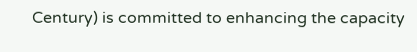Century) is committed to enhancing the capacity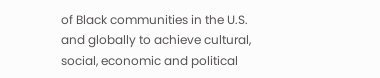of Black communities in the U.S. and globally to achieve cultural, social, economic and political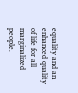equality and an enhanced quality of life for all marginalized people.